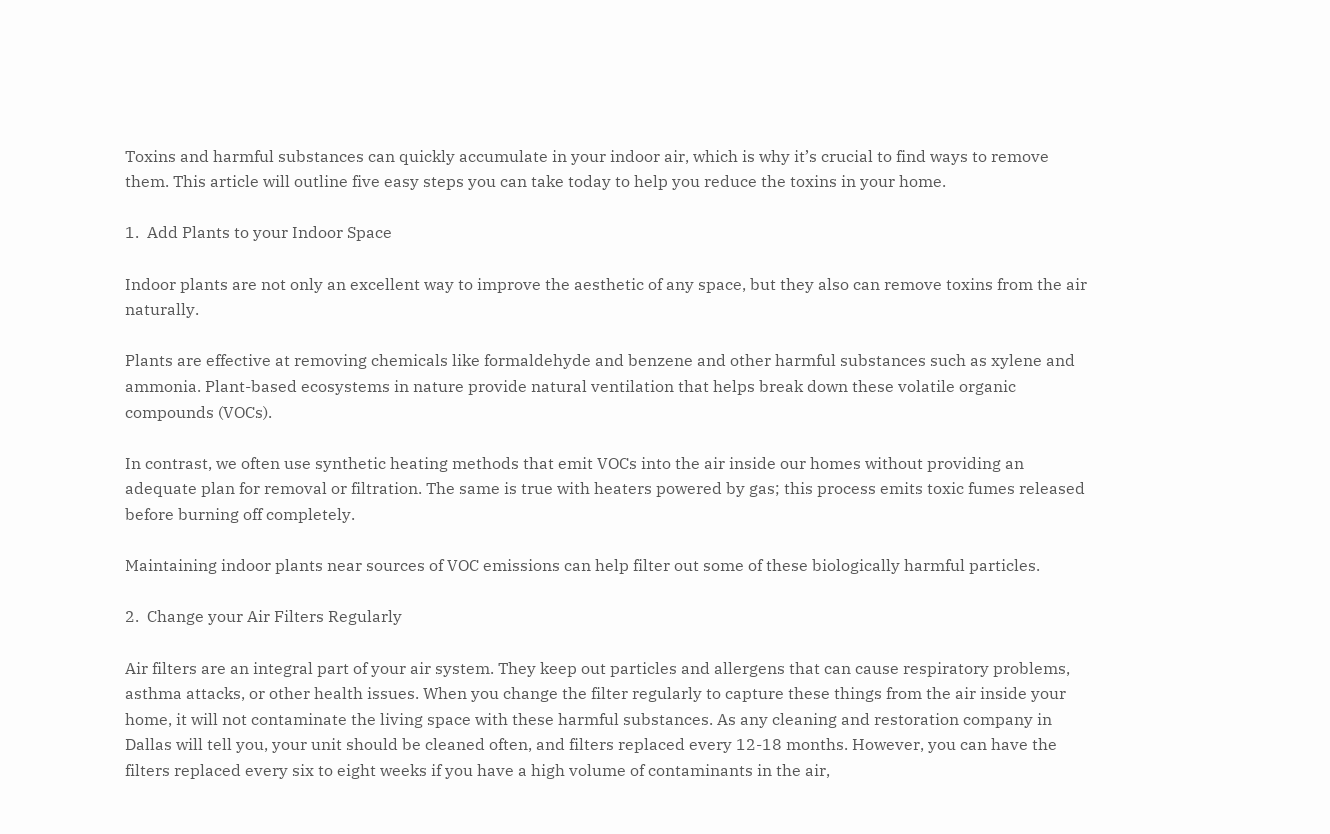Toxins and harmful substances can quickly accumulate in your indoor air, which is why it’s crucial to find ways to remove them. This article will outline five easy steps you can take today to help you reduce the toxins in your home.

1.  Add Plants to your Indoor Space

Indoor plants are not only an excellent way to improve the aesthetic of any space, but they also can remove toxins from the air naturally.

Plants are effective at removing chemicals like formaldehyde and benzene and other harmful substances such as xylene and ammonia. Plant-based ecosystems in nature provide natural ventilation that helps break down these volatile organic compounds (VOCs).

In contrast, we often use synthetic heating methods that emit VOCs into the air inside our homes without providing an adequate plan for removal or filtration. The same is true with heaters powered by gas; this process emits toxic fumes released before burning off completely.

Maintaining indoor plants near sources of VOC emissions can help filter out some of these biologically harmful particles.

2.  Change your Air Filters Regularly

Air filters are an integral part of your air system. They keep out particles and allergens that can cause respiratory problems, asthma attacks, or other health issues. When you change the filter regularly to capture these things from the air inside your home, it will not contaminate the living space with these harmful substances. As any cleaning and restoration company in Dallas will tell you, your unit should be cleaned often, and filters replaced every 12-18 months. However, you can have the filters replaced every six to eight weeks if you have a high volume of contaminants in the air,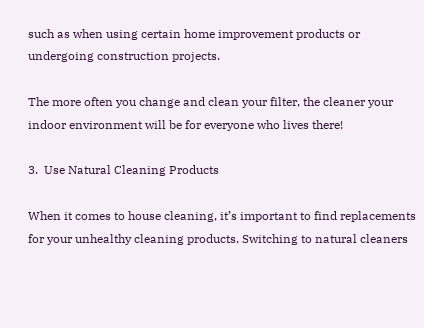such as when using certain home improvement products or undergoing construction projects.

The more often you change and clean your filter, the cleaner your indoor environment will be for everyone who lives there!

3.  Use Natural Cleaning Products

When it comes to house cleaning, it’s important to find replacements for your unhealthy cleaning products. Switching to natural cleaners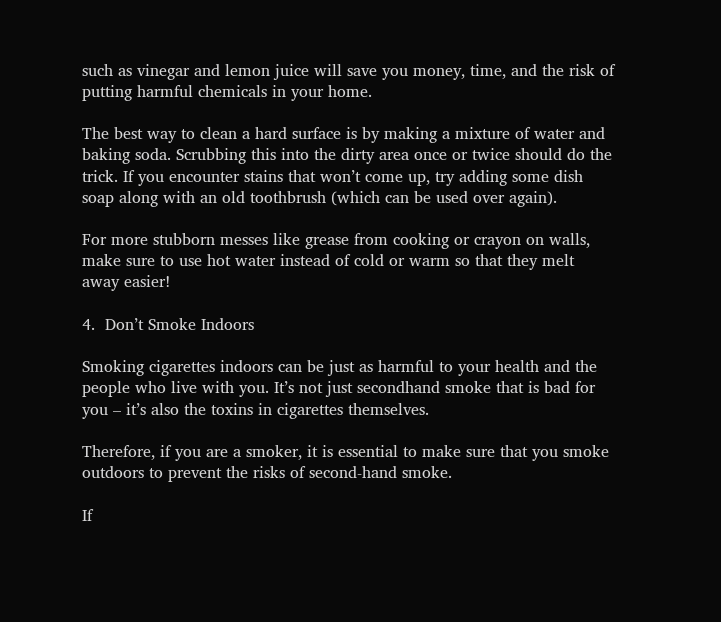such as vinegar and lemon juice will save you money, time, and the risk of putting harmful chemicals in your home.

The best way to clean a hard surface is by making a mixture of water and baking soda. Scrubbing this into the dirty area once or twice should do the trick. If you encounter stains that won’t come up, try adding some dish soap along with an old toothbrush (which can be used over again).

For more stubborn messes like grease from cooking or crayon on walls, make sure to use hot water instead of cold or warm so that they melt away easier!

4.  Don’t Smoke Indoors

Smoking cigarettes indoors can be just as harmful to your health and the people who live with you. It’s not just secondhand smoke that is bad for you – it’s also the toxins in cigarettes themselves.

Therefore, if you are a smoker, it is essential to make sure that you smoke outdoors to prevent the risks of second-hand smoke.

If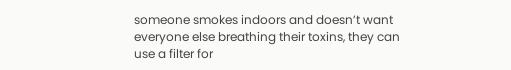someone smokes indoors and doesn’t want everyone else breathing their toxins, they can use a filter for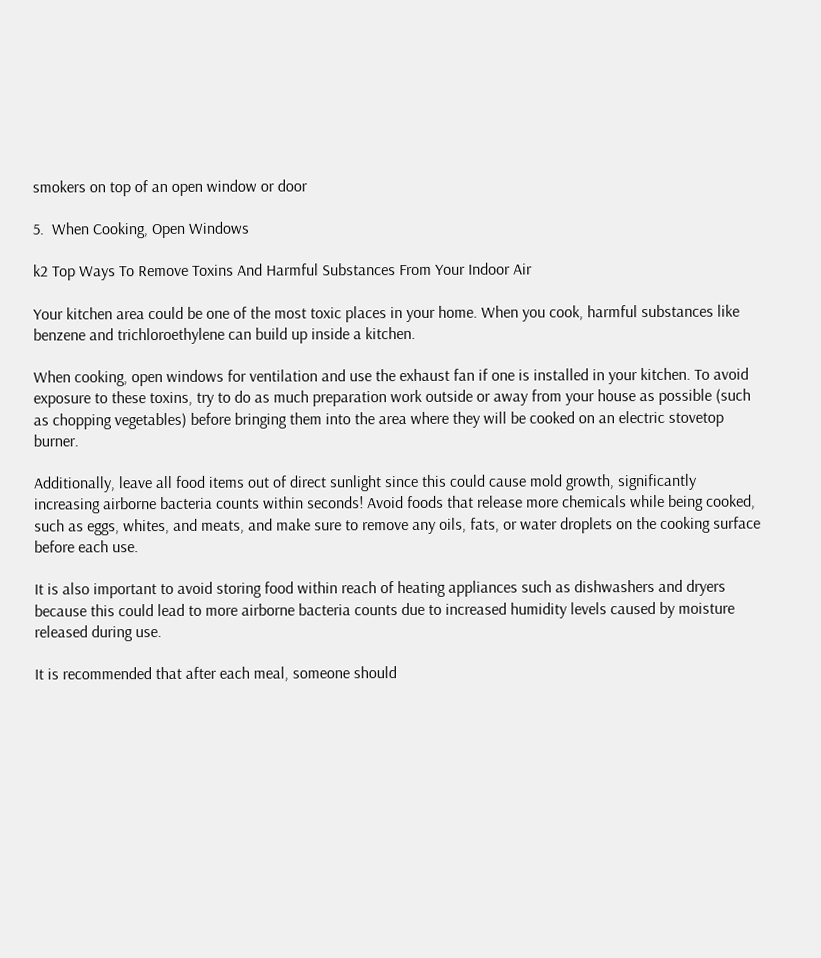smokers on top of an open window or door

5.  When Cooking, Open Windows

k2 Top Ways To Remove Toxins And Harmful Substances From Your Indoor Air

Your kitchen area could be one of the most toxic places in your home. When you cook, harmful substances like benzene and trichloroethylene can build up inside a kitchen.

When cooking, open windows for ventilation and use the exhaust fan if one is installed in your kitchen. To avoid exposure to these toxins, try to do as much preparation work outside or away from your house as possible (such as chopping vegetables) before bringing them into the area where they will be cooked on an electric stovetop burner.

Additionally, leave all food items out of direct sunlight since this could cause mold growth, significantly increasing airborne bacteria counts within seconds! Avoid foods that release more chemicals while being cooked, such as eggs, whites, and meats, and make sure to remove any oils, fats, or water droplets on the cooking surface before each use.

It is also important to avoid storing food within reach of heating appliances such as dishwashers and dryers because this could lead to more airborne bacteria counts due to increased humidity levels caused by moisture released during use.

It is recommended that after each meal, someone should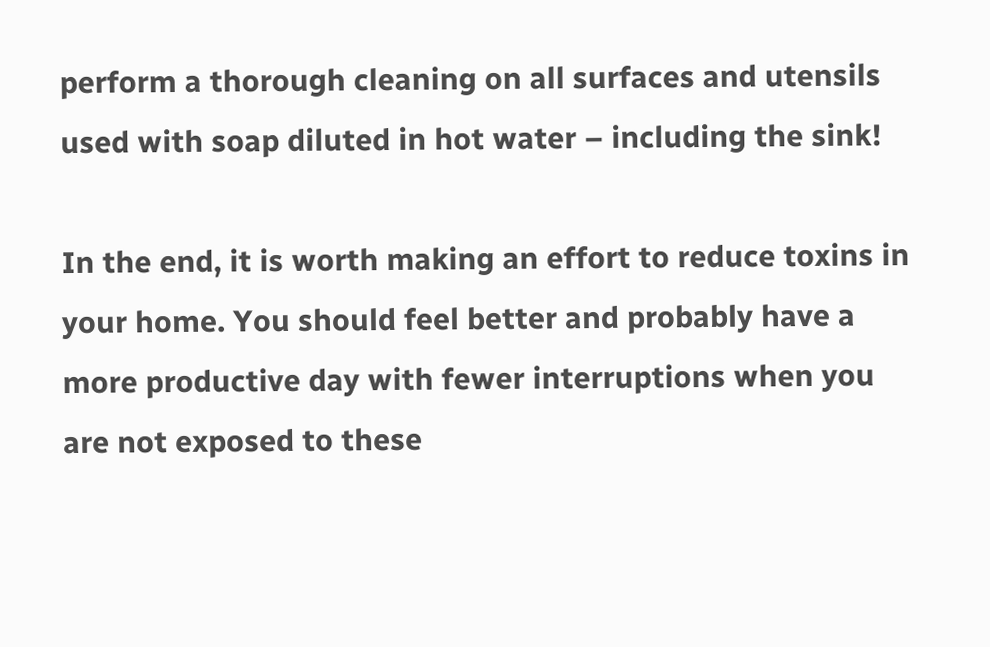perform a thorough cleaning on all surfaces and utensils used with soap diluted in hot water – including the sink!

In the end, it is worth making an effort to reduce toxins in your home. You should feel better and probably have a more productive day with fewer interruptions when you are not exposed to these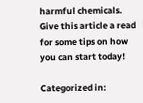harmful chemicals. Give this article a read for some tips on how you can start today!

Categorized in: